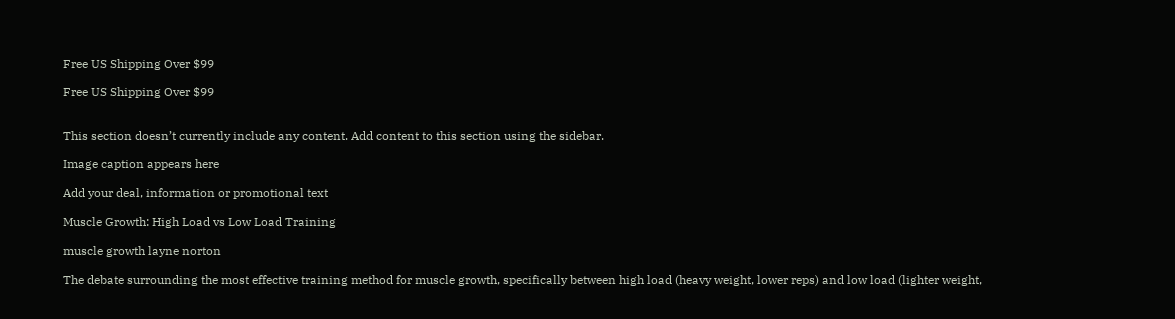Free US Shipping Over $99

Free US Shipping Over $99


This section doesn’t currently include any content. Add content to this section using the sidebar.

Image caption appears here

Add your deal, information or promotional text

Muscle Growth: High Load vs Low Load Training

muscle growth layne norton

The debate surrounding the most effective training method for muscle growth, specifically between high load (heavy weight, lower reps) and low load (lighter weight,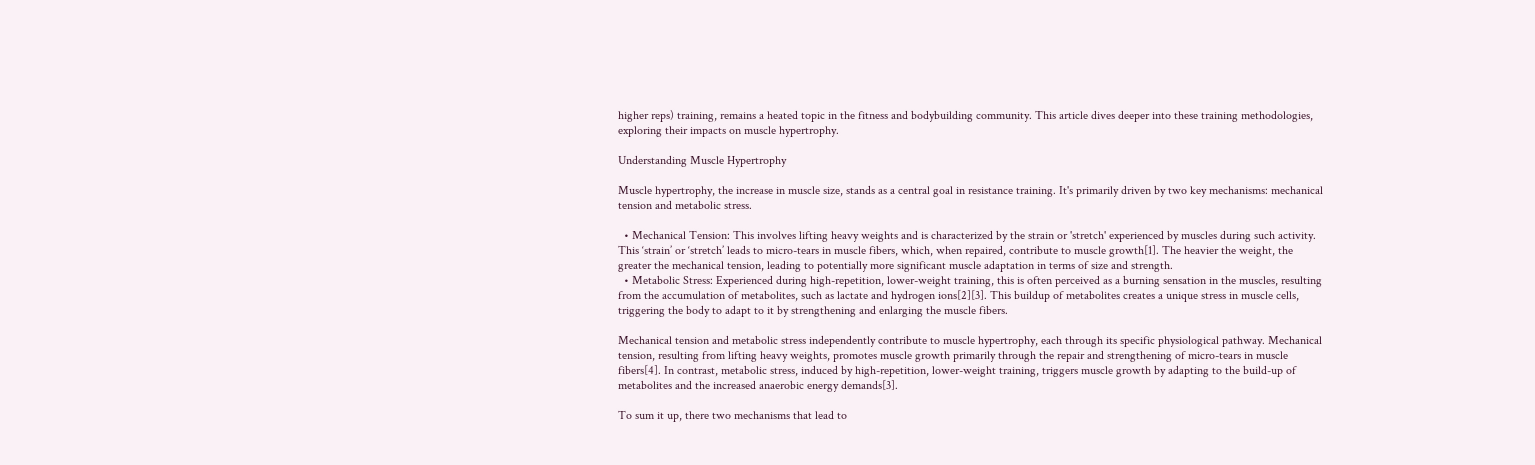higher reps) training, remains a heated topic in the fitness and bodybuilding community. This article dives deeper into these training methodologies, exploring their impacts on muscle hypertrophy.

Understanding Muscle Hypertrophy

Muscle hypertrophy, the increase in muscle size, stands as a central goal in resistance training. It's primarily driven by two key mechanisms: mechanical tension and metabolic stress.

  • Mechanical Tension: This involves lifting heavy weights and is characterized by the strain or 'stretch' experienced by muscles during such activity. This ‘strain’ or ‘stretch’ leads to micro-tears in muscle fibers, which, when repaired, contribute to muscle growth[1]. The heavier the weight, the greater the mechanical tension, leading to potentially more significant muscle adaptation in terms of size and strength.
  • Metabolic Stress: Experienced during high-repetition, lower-weight training, this is often perceived as a burning sensation in the muscles, resulting from the accumulation of metabolites, such as lactate and hydrogen ions[2][3]. This buildup of metabolites creates a unique stress in muscle cells, triggering the body to adapt to it by strengthening and enlarging the muscle fibers.

Mechanical tension and metabolic stress independently contribute to muscle hypertrophy, each through its specific physiological pathway. Mechanical tension, resulting from lifting heavy weights, promotes muscle growth primarily through the repair and strengthening of micro-tears in muscle fibers[4]. In contrast, metabolic stress, induced by high-repetition, lower-weight training, triggers muscle growth by adapting to the build-up of metabolites and the increased anaerobic energy demands[3].

To sum it up, there two mechanisms that lead to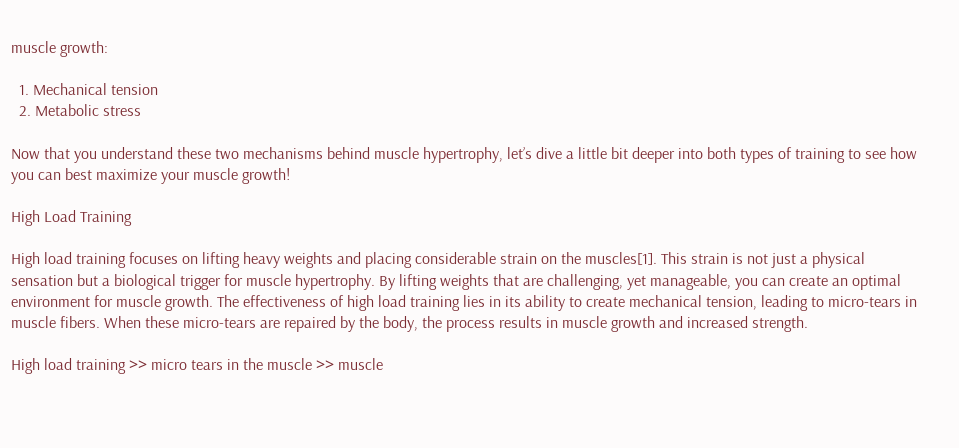muscle growth:

  1. Mechanical tension
  2. Metabolic stress

Now that you understand these two mechanisms behind muscle hypertrophy, let’s dive a little bit deeper into both types of training to see how you can best maximize your muscle growth!

High Load Training

High load training focuses on lifting heavy weights and placing considerable strain on the muscles[1]. This strain is not just a physical sensation but a biological trigger for muscle hypertrophy. By lifting weights that are challenging, yet manageable, you can create an optimal environment for muscle growth. The effectiveness of high load training lies in its ability to create mechanical tension, leading to micro-tears in muscle fibers. When these micro-tears are repaired by the body, the process results in muscle growth and increased strength.

High load training >> micro tears in the muscle >> muscle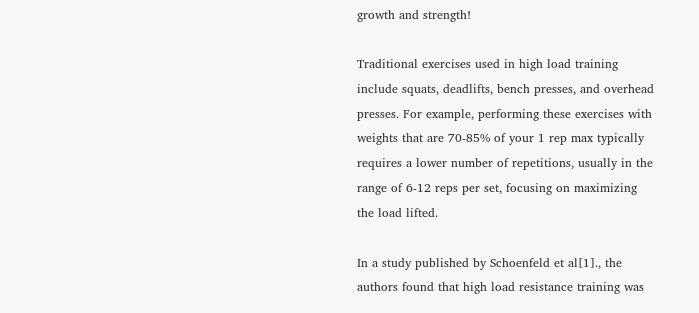growth and strength!

Traditional exercises used in high load training include squats, deadlifts, bench presses, and overhead presses. For example, performing these exercises with weights that are 70-85% of your 1 rep max typically requires a lower number of repetitions, usually in the range of 6-12 reps per set, focusing on maximizing the load lifted.

In a study published by Schoenfeld et al[1]., the authors found that high load resistance training was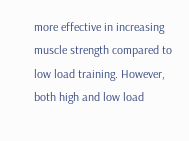more effective in increasing muscle strength compared to low load training. However, both high and low load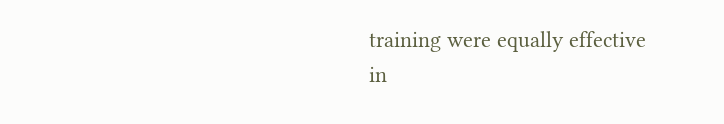training were equally effective in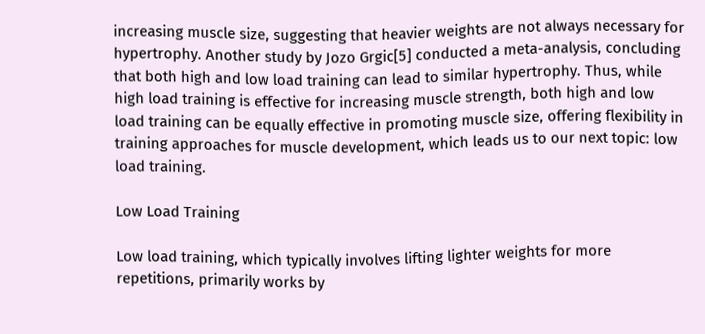increasing muscle size, suggesting that heavier weights are not always necessary for hypertrophy. Another study by Jozo Grgic[5] conducted a meta-analysis, concluding that both high and low load training can lead to similar hypertrophy. Thus, while high load training is effective for increasing muscle strength, both high and low load training can be equally effective in promoting muscle size, offering flexibility in training approaches for muscle development, which leads us to our next topic: low load training.

Low Load Training

Low load training, which typically involves lifting lighter weights for more repetitions, primarily works by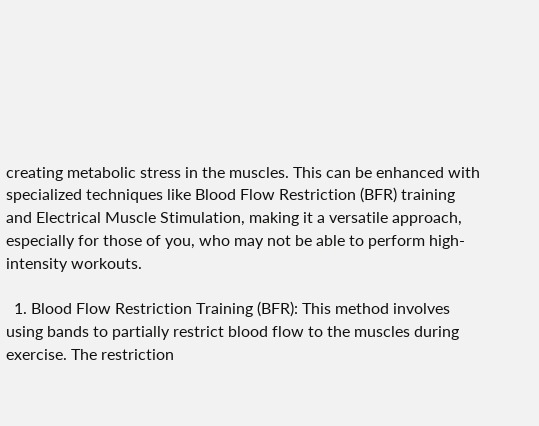creating metabolic stress in the muscles. This can be enhanced with specialized techniques like Blood Flow Restriction (BFR) training and Electrical Muscle Stimulation, making it a versatile approach, especially for those of you, who may not be able to perform high-intensity workouts.

  1. Blood Flow Restriction Training (BFR): This method involves using bands to partially restrict blood flow to the muscles during exercise. The restriction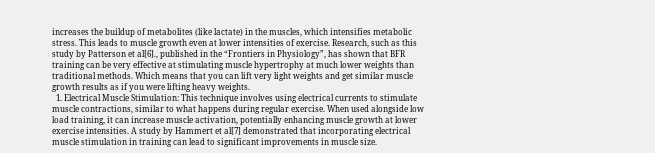increases the buildup of metabolites (like lactate) in the muscles, which intensifies metabolic stress. This leads to muscle growth even at lower intensities of exercise. Research, such as this study by Patterson et al[6]., published in the “Frontiers in Physiology”, has shown that BFR training can be very effective at stimulating muscle hypertrophy at much lower weights than traditional methods. Which means that you can lift very light weights and get similar muscle growth results as if you were lifting heavy weights.
  1. Electrical Muscle Stimulation: This technique involves using electrical currents to stimulate muscle contractions, similar to what happens during regular exercise. When used alongside low load training, it can increase muscle activation, potentially enhancing muscle growth at lower exercise intensities. A study by Hammert et al[7] demonstrated that incorporating electrical muscle stimulation in training can lead to significant improvements in muscle size.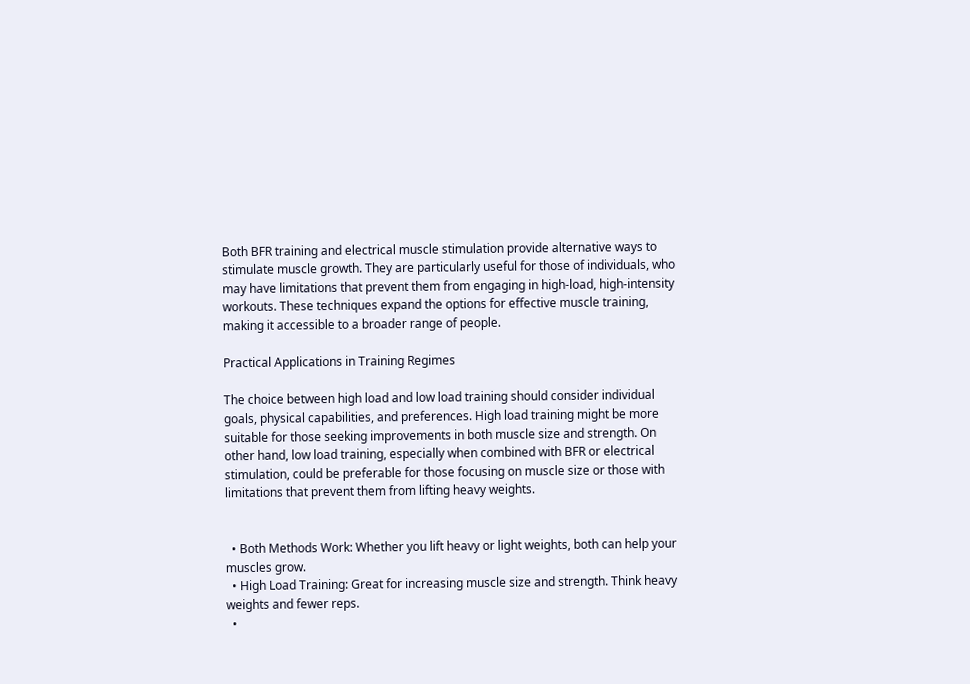Both BFR training and electrical muscle stimulation provide alternative ways to stimulate muscle growth. They are particularly useful for those of individuals, who may have limitations that prevent them from engaging in high-load, high-intensity workouts. These techniques expand the options for effective muscle training, making it accessible to a broader range of people.

Practical Applications in Training Regimes

The choice between high load and low load training should consider individual goals, physical capabilities, and preferences. High load training might be more suitable for those seeking improvements in both muscle size and strength. On other hand, low load training, especially when combined with BFR or electrical stimulation, could be preferable for those focusing on muscle size or those with limitations that prevent them from lifting heavy weights.


  • Both Methods Work: Whether you lift heavy or light weights, both can help your muscles grow.
  • High Load Training: Great for increasing muscle size and strength. Think heavy weights and fewer reps.
  •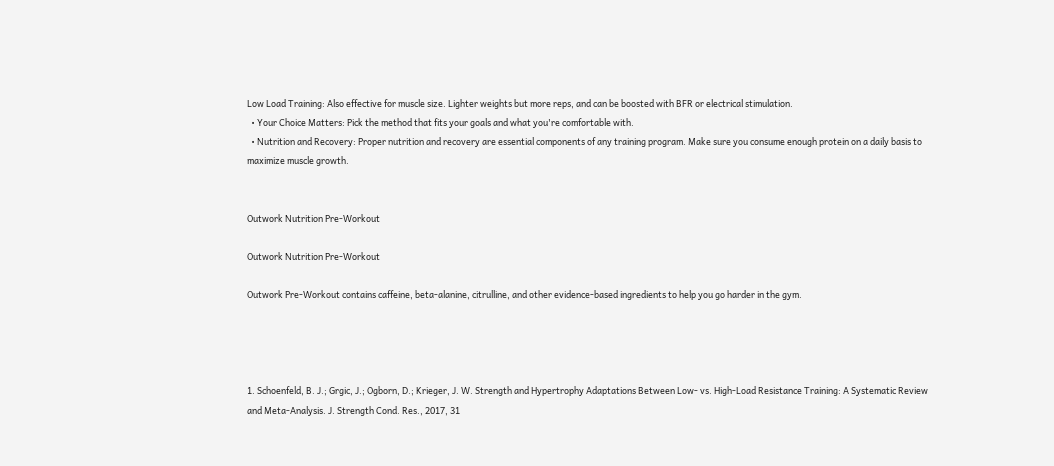Low Load Training: Also effective for muscle size. Lighter weights but more reps, and can be boosted with BFR or electrical stimulation.
  • Your Choice Matters: Pick the method that fits your goals and what you're comfortable with.
  • Nutrition and Recovery: Proper nutrition and recovery are essential components of any training program. Make sure you consume enough protein on a daily basis to maximize muscle growth.


Outwork Nutrition Pre-Workout

Outwork Nutrition Pre-Workout

Outwork Pre-Workout contains caffeine, beta-alanine, citrulline, and other evidence-based ingredients to help you go harder in the gym.




1. Schoenfeld, B. J.; Grgic, J.; Ogborn, D.; Krieger, J. W. Strength and Hypertrophy Adaptations Between Low- vs. High-Load Resistance Training: A Systematic Review and Meta-Analysis. J. Strength Cond. Res., 2017, 31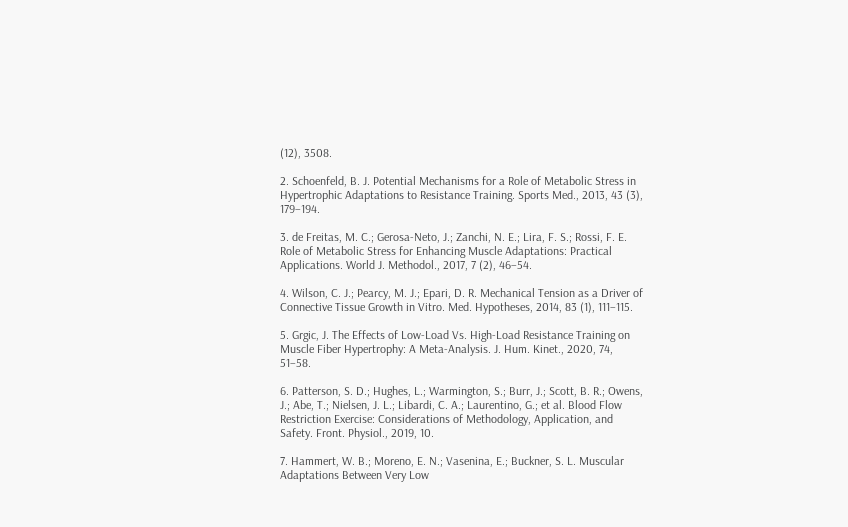(12), 3508.

2. Schoenfeld, B. J. Potential Mechanisms for a Role of Metabolic Stress in Hypertrophic Adaptations to Resistance Training. Sports Med., 2013, 43 (3), 179–194.

3. de Freitas, M. C.; Gerosa-Neto, J.; Zanchi, N. E.; Lira, F. S.; Rossi, F. E. Role of Metabolic Stress for Enhancing Muscle Adaptations: Practical Applications. World J. Methodol., 2017, 7 (2), 46–54.

4. Wilson, C. J.; Pearcy, M. J.; Epari, D. R. Mechanical Tension as a Driver of Connective Tissue Growth in Vitro. Med. Hypotheses, 2014, 83 (1), 111–115.

5. Grgic, J. The Effects of Low-Load Vs. High-Load Resistance Training on Muscle Fiber Hypertrophy: A Meta-Analysis. J. Hum. Kinet., 2020, 74, 51–58.

6. Patterson, S. D.; Hughes, L.; Warmington, S.; Burr, J.; Scott, B. R.; Owens, J.; Abe, T.; Nielsen, J. L.; Libardi, C. A.; Laurentino, G.; et al. Blood Flow Restriction Exercise: Considerations of Methodology, Application, and Safety. Front. Physiol., 2019, 10.

7. Hammert, W. B.; Moreno, E. N.; Vasenina, E.; Buckner, S. L. Muscular Adaptations Between Very Low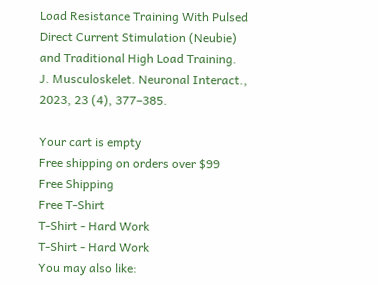Load Resistance Training With Pulsed Direct Current Stimulation (Neubie) and Traditional High Load Training. J. Musculoskelet. Neuronal Interact., 2023, 23 (4), 377–385.

Your cart is empty
Free shipping on orders over $99
Free Shipping
Free T-Shirt
T-Shirt - Hard Work
T-Shirt - Hard Work
You may also like: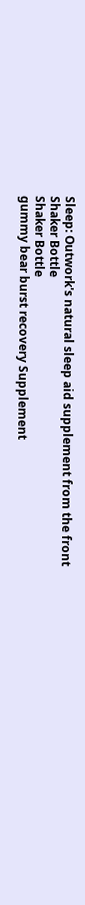Sleep: Outwork's natural sleep aid supplement from the front
Shaker Bottle
Shaker Bottle
gummy bear burst recovery Supplement